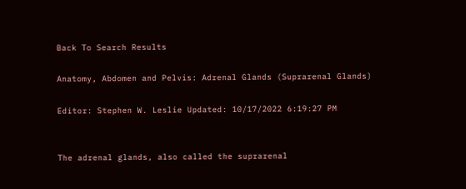Back To Search Results

Anatomy, Abdomen and Pelvis: Adrenal Glands (Suprarenal Glands)

Editor: Stephen W. Leslie Updated: 10/17/2022 6:19:27 PM


The adrenal glands, also called the suprarenal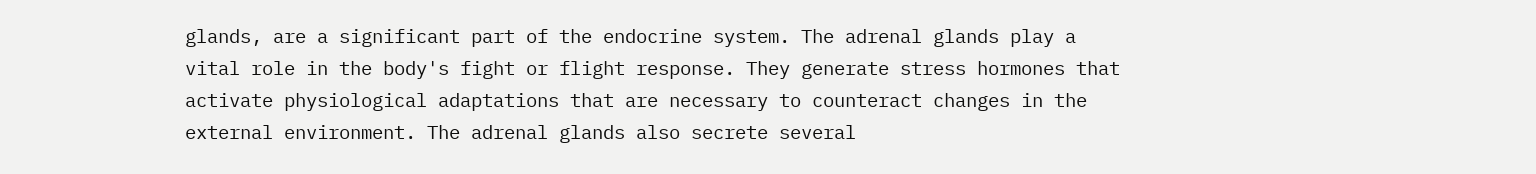glands, are a significant part of the endocrine system. The adrenal glands play a vital role in the body's fight or flight response. They generate stress hormones that activate physiological adaptations that are necessary to counteract changes in the external environment. The adrenal glands also secrete several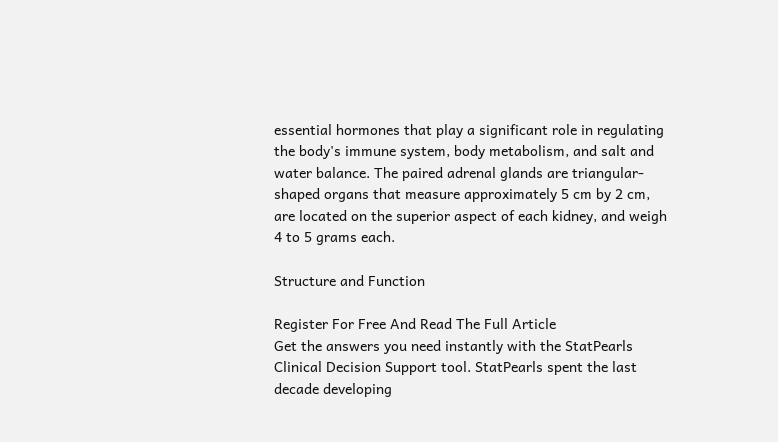essential hormones that play a significant role in regulating the body's immune system, body metabolism, and salt and water balance. The paired adrenal glands are triangular-shaped organs that measure approximately 5 cm by 2 cm, are located on the superior aspect of each kidney, and weigh 4 to 5 grams each.

Structure and Function

Register For Free And Read The Full Article
Get the answers you need instantly with the StatPearls Clinical Decision Support tool. StatPearls spent the last decade developing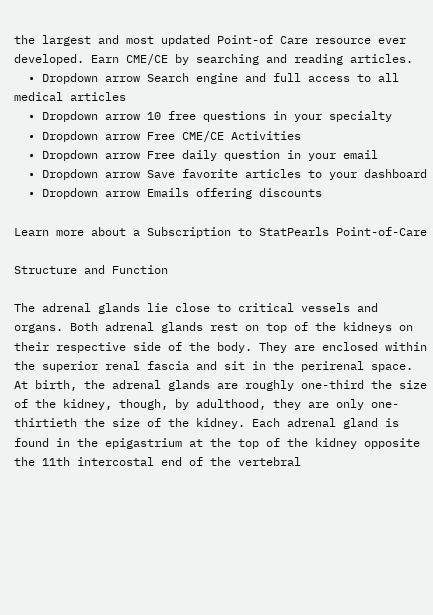the largest and most updated Point-of Care resource ever developed. Earn CME/CE by searching and reading articles.
  • Dropdown arrow Search engine and full access to all medical articles
  • Dropdown arrow 10 free questions in your specialty
  • Dropdown arrow Free CME/CE Activities
  • Dropdown arrow Free daily question in your email
  • Dropdown arrow Save favorite articles to your dashboard
  • Dropdown arrow Emails offering discounts

Learn more about a Subscription to StatPearls Point-of-Care

Structure and Function

The adrenal glands lie close to critical vessels and organs. Both adrenal glands rest on top of the kidneys on their respective side of the body. They are enclosed within the superior renal fascia and sit in the perirenal space. At birth, the adrenal glands are roughly one-third the size of the kidney, though, by adulthood, they are only one-thirtieth the size of the kidney. Each adrenal gland is found in the epigastrium at the top of the kidney opposite the 11th intercostal end of the vertebral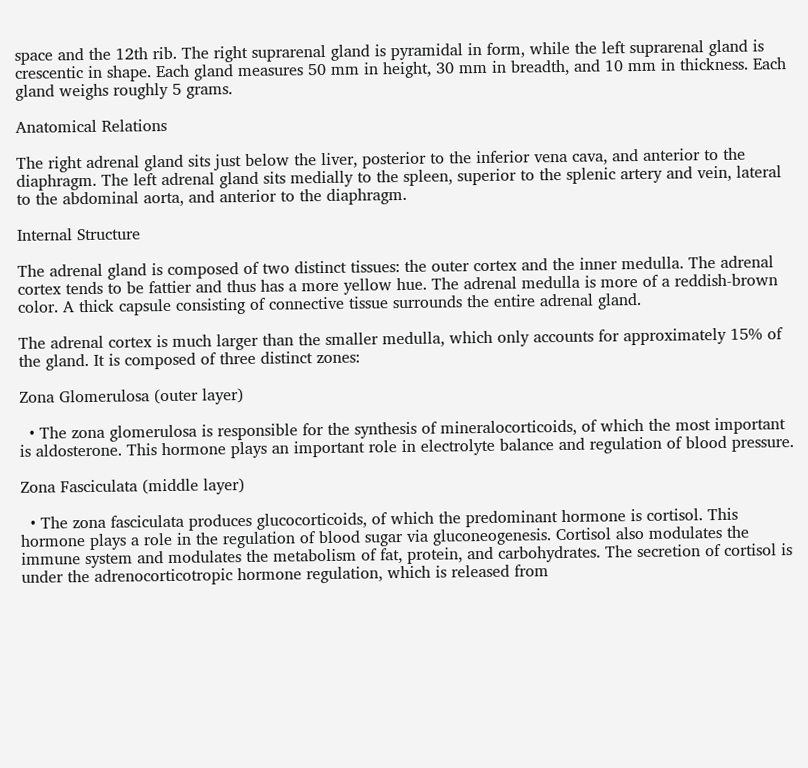space and the 12th rib. The right suprarenal gland is pyramidal in form, while the left suprarenal gland is crescentic in shape. Each gland measures 50 mm in height, 30 mm in breadth, and 10 mm in thickness. Each gland weighs roughly 5 grams.

Anatomical Relations

The right adrenal gland sits just below the liver, posterior to the inferior vena cava, and anterior to the diaphragm. The left adrenal gland sits medially to the spleen, superior to the splenic artery and vein, lateral to the abdominal aorta, and anterior to the diaphragm.

Internal Structure

The adrenal gland is composed of two distinct tissues: the outer cortex and the inner medulla. The adrenal cortex tends to be fattier and thus has a more yellow hue. The adrenal medulla is more of a reddish-brown color. A thick capsule consisting of connective tissue surrounds the entire adrenal gland.

The adrenal cortex is much larger than the smaller medulla, which only accounts for approximately 15% of the gland. It is composed of three distinct zones:

Zona Glomerulosa (outer layer)

  • The zona glomerulosa is responsible for the synthesis of mineralocorticoids, of which the most important is aldosterone. This hormone plays an important role in electrolyte balance and regulation of blood pressure.

Zona Fasciculata (middle layer)

  • The zona fasciculata produces glucocorticoids, of which the predominant hormone is cortisol. This hormone plays a role in the regulation of blood sugar via gluconeogenesis. Cortisol also modulates the immune system and modulates the metabolism of fat, protein, and carbohydrates. The secretion of cortisol is under the adrenocorticotropic hormone regulation, which is released from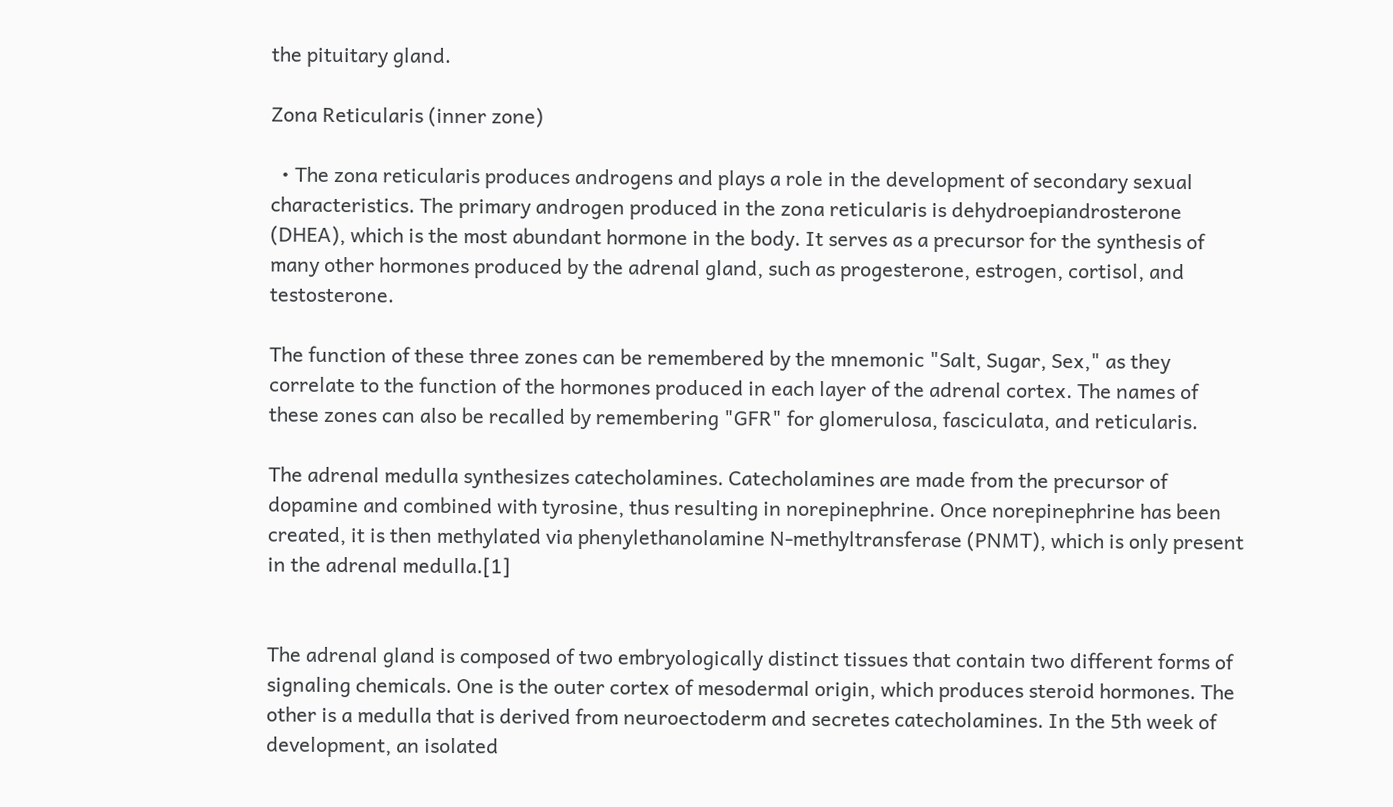the pituitary gland.

Zona Reticularis (inner zone)

  • The zona reticularis produces androgens and plays a role in the development of secondary sexual characteristics. The primary androgen produced in the zona reticularis is dehydroepiandrosterone (DHEA), which is the most abundant hormone in the body. It serves as a precursor for the synthesis of many other hormones produced by the adrenal gland, such as progesterone, estrogen, cortisol, and testosterone.

The function of these three zones can be remembered by the mnemonic "Salt, Sugar, Sex," as they correlate to the function of the hormones produced in each layer of the adrenal cortex. The names of these zones can also be recalled by remembering "GFR" for glomerulosa, fasciculata, and reticularis.

The adrenal medulla synthesizes catecholamines. Catecholamines are made from the precursor of dopamine and combined with tyrosine, thus resulting in norepinephrine. Once norepinephrine has been created, it is then methylated via phenylethanolamine N-methyltransferase (PNMT), which is only present in the adrenal medulla.[1]


The adrenal gland is composed of two embryologically distinct tissues that contain two different forms of signaling chemicals. One is the outer cortex of mesodermal origin, which produces steroid hormones. The other is a medulla that is derived from neuroectoderm and secretes catecholamines. In the 5th week of development, an isolated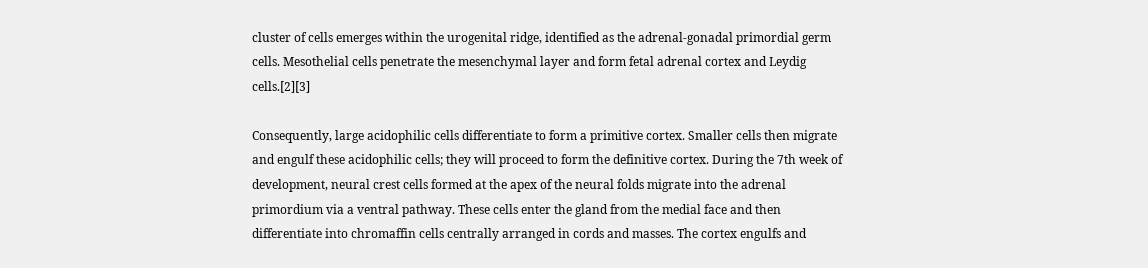cluster of cells emerges within the urogenital ridge, identified as the adrenal-gonadal primordial germ cells. Mesothelial cells penetrate the mesenchymal layer and form fetal adrenal cortex and Leydig cells.[2][3]

Consequently, large acidophilic cells differentiate to form a primitive cortex. Smaller cells then migrate and engulf these acidophilic cells; they will proceed to form the definitive cortex. During the 7th week of development, neural crest cells formed at the apex of the neural folds migrate into the adrenal primordium via a ventral pathway. These cells enter the gland from the medial face and then differentiate into chromaffin cells centrally arranged in cords and masses. The cortex engulfs and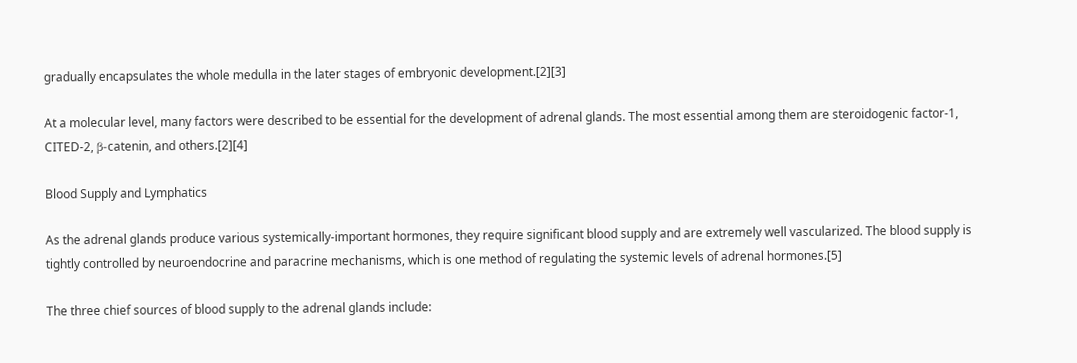gradually encapsulates the whole medulla in the later stages of embryonic development.[2][3]

At a molecular level, many factors were described to be essential for the development of adrenal glands. The most essential among them are steroidogenic factor-1, CITED-2, β-catenin, and others.[2][4]

Blood Supply and Lymphatics

As the adrenal glands produce various systemically-important hormones, they require significant blood supply and are extremely well vascularized. The blood supply is tightly controlled by neuroendocrine and paracrine mechanisms, which is one method of regulating the systemic levels of adrenal hormones.[5]

The three chief sources of blood supply to the adrenal glands include: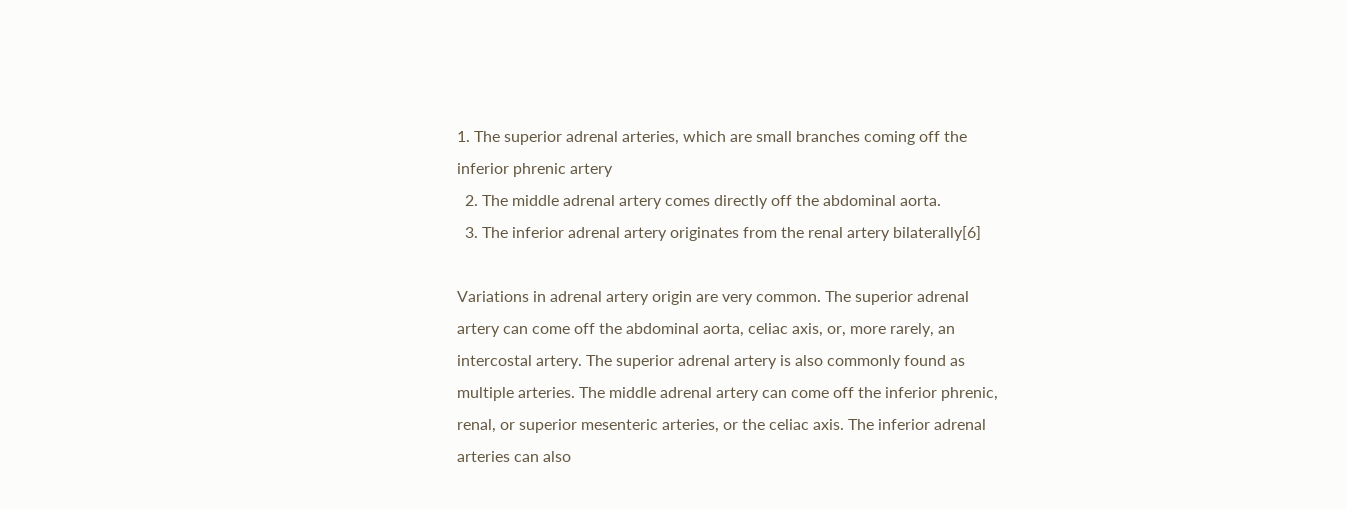1. The superior adrenal arteries, which are small branches coming off the inferior phrenic artery
  2. The middle adrenal artery comes directly off the abdominal aorta.
  3. The inferior adrenal artery originates from the renal artery bilaterally[6]

Variations in adrenal artery origin are very common. The superior adrenal artery can come off the abdominal aorta, celiac axis, or, more rarely, an intercostal artery. The superior adrenal artery is also commonly found as multiple arteries. The middle adrenal artery can come off the inferior phrenic, renal, or superior mesenteric arteries, or the celiac axis. The inferior adrenal arteries can also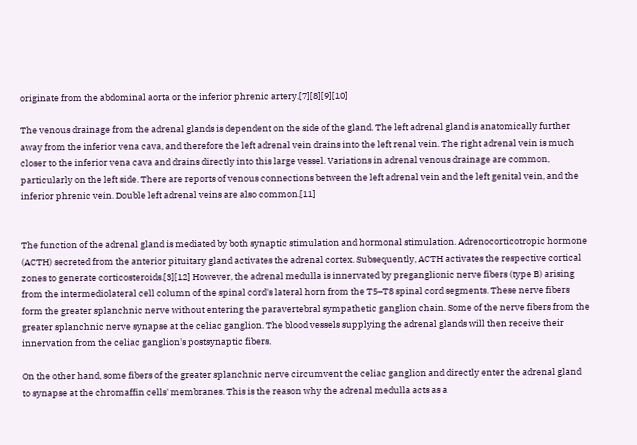originate from the abdominal aorta or the inferior phrenic artery.[7][8][9][10]

The venous drainage from the adrenal glands is dependent on the side of the gland. The left adrenal gland is anatomically further away from the inferior vena cava, and therefore the left adrenal vein drains into the left renal vein. The right adrenal vein is much closer to the inferior vena cava and drains directly into this large vessel. Variations in adrenal venous drainage are common, particularly on the left side. There are reports of venous connections between the left adrenal vein and the left genital vein, and the inferior phrenic vein. Double left adrenal veins are also common.[11]


The function of the adrenal gland is mediated by both synaptic stimulation and hormonal stimulation. Adrenocorticotropic hormone (ACTH) secreted from the anterior pituitary gland activates the adrenal cortex. Subsequently, ACTH activates the respective cortical zones to generate corticosteroids.[3][12] However, the adrenal medulla is innervated by preganglionic nerve fibers (type B) arising from the intermediolateral cell column of the spinal cord's lateral horn from the T5–T8 spinal cord segments. These nerve fibers form the greater splanchnic nerve without entering the paravertebral sympathetic ganglion chain. Some of the nerve fibers from the greater splanchnic nerve synapse at the celiac ganglion. The blood vessels supplying the adrenal glands will then receive their innervation from the celiac ganglion's postsynaptic fibers.

On the other hand, some fibers of the greater splanchnic nerve circumvent the celiac ganglion and directly enter the adrenal gland to synapse at the chromaffin cells' membranes. This is the reason why the adrenal medulla acts as a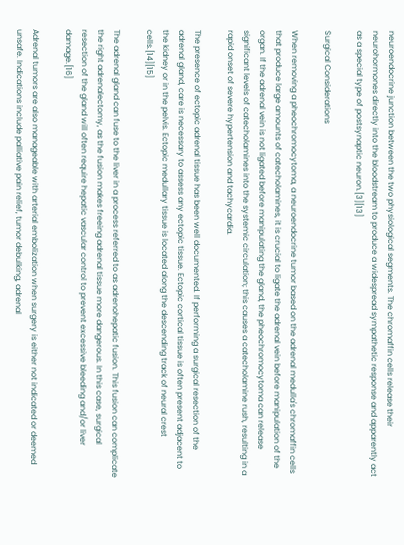neuroendocrine junction between the two physiological segments. The chromaffin cells release their neurohormones directly into the bloodstream to produce a widespread sympathetic response and apparently act as a special type of postsynaptic neuron.[3][13]

Surgical Considerations

When removing a pheochromocytoma, a neuroendocrine tumor based on the adrenal medulla's chromaffin cells that produce large amounts of catecholamines, it is crucial to ligate the adrenal vein before manipulation of the organ. If the adrenal vein is not ligated before manipulating the gland, the pheochromocytoma can release significant levels of catecholamines into the systemic circulation; this causes a catecholamine rush, resulting in a rapid onset of severe hypertension and tachycardia.

The presence of ectopic adrenal tissue has been well documented. If performing a surgical resection of the adrenal gland, care is necessary to assess any ectopic tissue. Ectopic cortical tissue is often present adjacent to the kidney or in the pelvis. Ectopic medullary tissue is located along the descending track of neural crest cells.[14][15]

The adrenal gland can fuse to the liver in a process referred to as adrenohepatic fusion. This fusion can complicate the right adrenalectomy, as the fusion makes freeing adrenal tissue more dangerous. In this case, surgical resection of the gland will often require hepatic vascular control to prevent excessive bleeding and/or liver damage.[16]

Adrenal tumors are also manageable with arterial embolization when surgery is either not indicated or deemed unsafe. Indications include palliative pain relief, tumor debulking, adrenal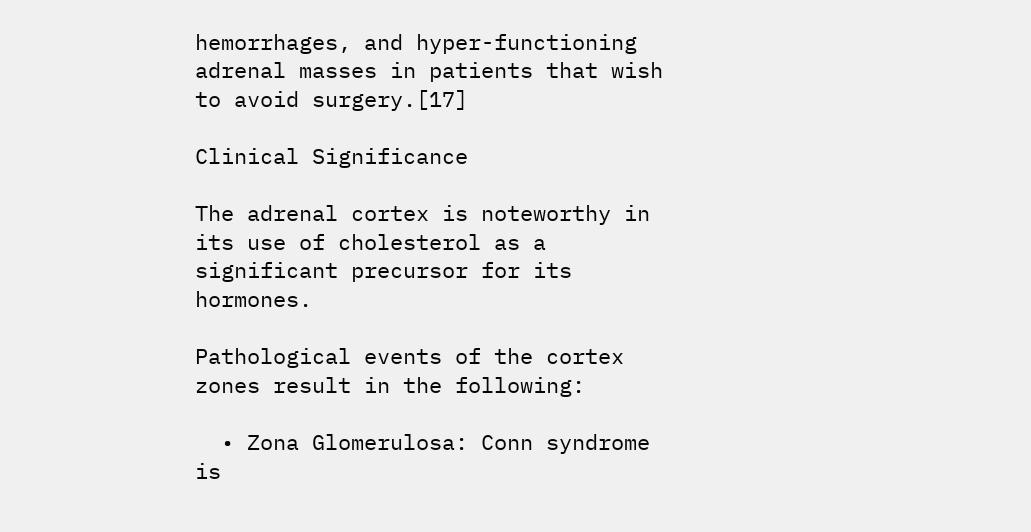hemorrhages, and hyper-functioning adrenal masses in patients that wish to avoid surgery.[17]

Clinical Significance

The adrenal cortex is noteworthy in its use of cholesterol as a significant precursor for its hormones.

Pathological events of the cortex zones result in the following:

  • Zona Glomerulosa: Conn syndrome is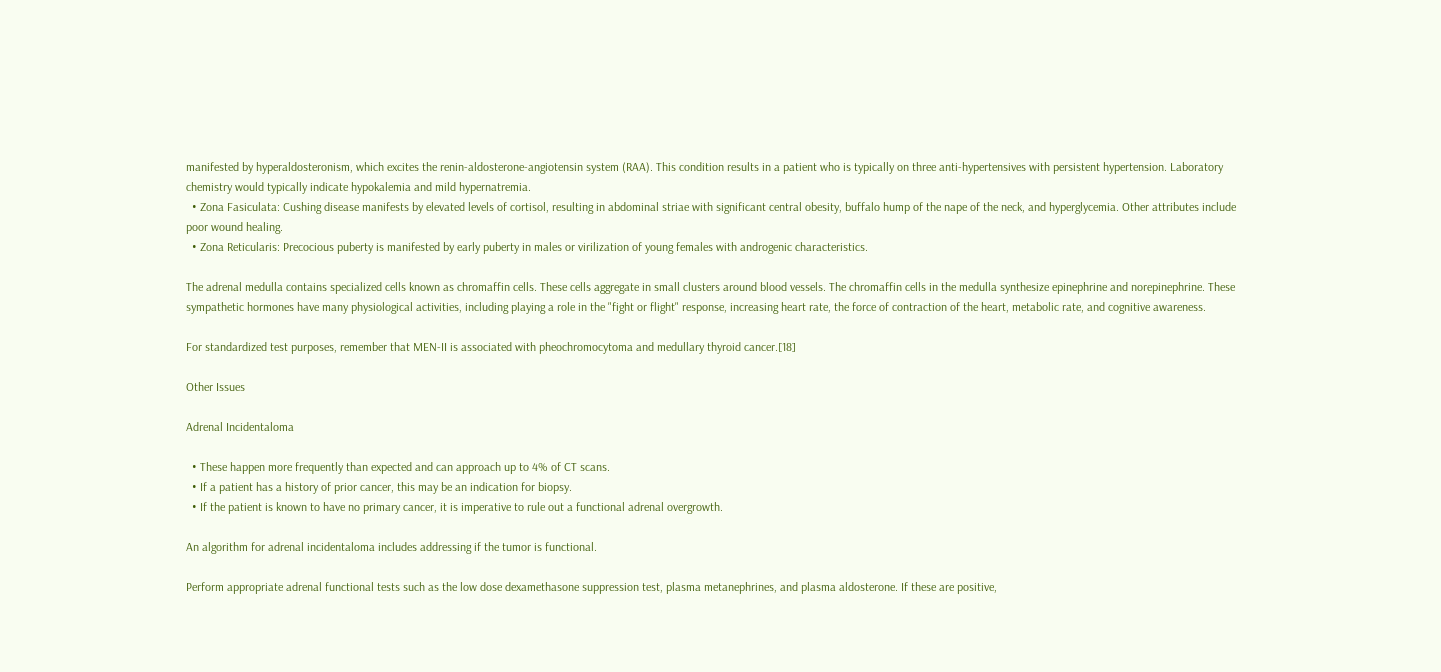manifested by hyperaldosteronism, which excites the renin-aldosterone-angiotensin system (RAA). This condition results in a patient who is typically on three anti-hypertensives with persistent hypertension. Laboratory chemistry would typically indicate hypokalemia and mild hypernatremia.
  • Zona Fasiculata: Cushing disease manifests by elevated levels of cortisol, resulting in abdominal striae with significant central obesity, buffalo hump of the nape of the neck, and hyperglycemia. Other attributes include poor wound healing.
  • Zona Reticularis: Precocious puberty is manifested by early puberty in males or virilization of young females with androgenic characteristics.

The adrenal medulla contains specialized cells known as chromaffin cells. These cells aggregate in small clusters around blood vessels. The chromaffin cells in the medulla synthesize epinephrine and norepinephrine. These sympathetic hormones have many physiological activities, including playing a role in the "fight or flight" response, increasing heart rate, the force of contraction of the heart, metabolic rate, and cognitive awareness.

For standardized test purposes, remember that MEN-II is associated with pheochromocytoma and medullary thyroid cancer.[18]

Other Issues

Adrenal Incidentaloma

  • These happen more frequently than expected and can approach up to 4% of CT scans.
  • If a patient has a history of prior cancer, this may be an indication for biopsy.
  • If the patient is known to have no primary cancer, it is imperative to rule out a functional adrenal overgrowth.

An algorithm for adrenal incidentaloma includes addressing if the tumor is functional.

Perform appropriate adrenal functional tests such as the low dose dexamethasone suppression test, plasma metanephrines, and plasma aldosterone. If these are positive,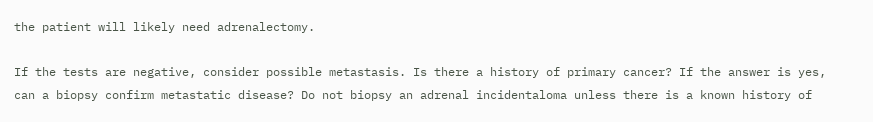the patient will likely need adrenalectomy.

If the tests are negative, consider possible metastasis. Is there a history of primary cancer? If the answer is yes, can a biopsy confirm metastatic disease? Do not biopsy an adrenal incidentaloma unless there is a known history of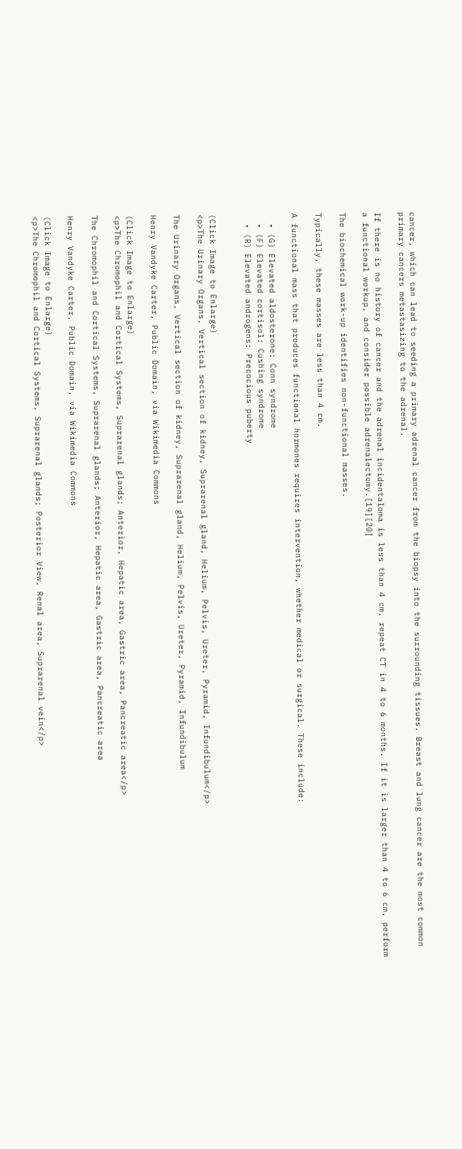cancer, which can lead to seeding a primary adrenal cancer from the biopsy into the surrounding tissues. Breast and lung cancer are the most common primary cancers metastasizing to the adrenal.

If there is no history of cancer and the adrenal incidentaloma is less than 4 cm, repeat CT in 4 to 6 months. If it is larger than 4 to 6 cm, perform a functional workup, and consider possible adrenalectomy.[19][20]

The biochemical work-up identifies non-functional masses.

Typically, these masses are less than 4 cm.

A functional mass that produces functional hormones requires intervention, whether medical or surgical. These include:

  • (G) Elevated aldosterone: Conn syndrome
  • (F) Elevated cortisol: Cushing syndrome
  • (R) Elevated androgens: Precocious puberty


(Click Image to Enlarge)
<p>The Urinary Organs, Vertical section of kidney, Suprarenal gland, Helium, Pelvis, Ureter, Pyramid, Infundibulum</p>

The Urinary Organs, Vertical section of kidney, Suprarenal gland, Helium, Pelvis, Ureter, Pyramid, Infundibulum

Henry Vandyke Carter, Public Domain, via Wikimedia Commons

(Click Image to Enlarge)
<p>The Chromophil and Cortical Systems, Suprarenal glands; Anterior, Hepatic area, Gastric area, Pancreatic area</p>

The Chromophil and Cortical Systems, Suprarenal glands; Anterior, Hepatic area, Gastric area, Pancreatic area

Henry Vandyke Carter, Public Domain, via Wikimedia Commons

(Click Image to Enlarge)
<p>The Chromophil and Cortical Systems, Suprarenal glands; Posterior View, Renal area, Suprarenal vein</p>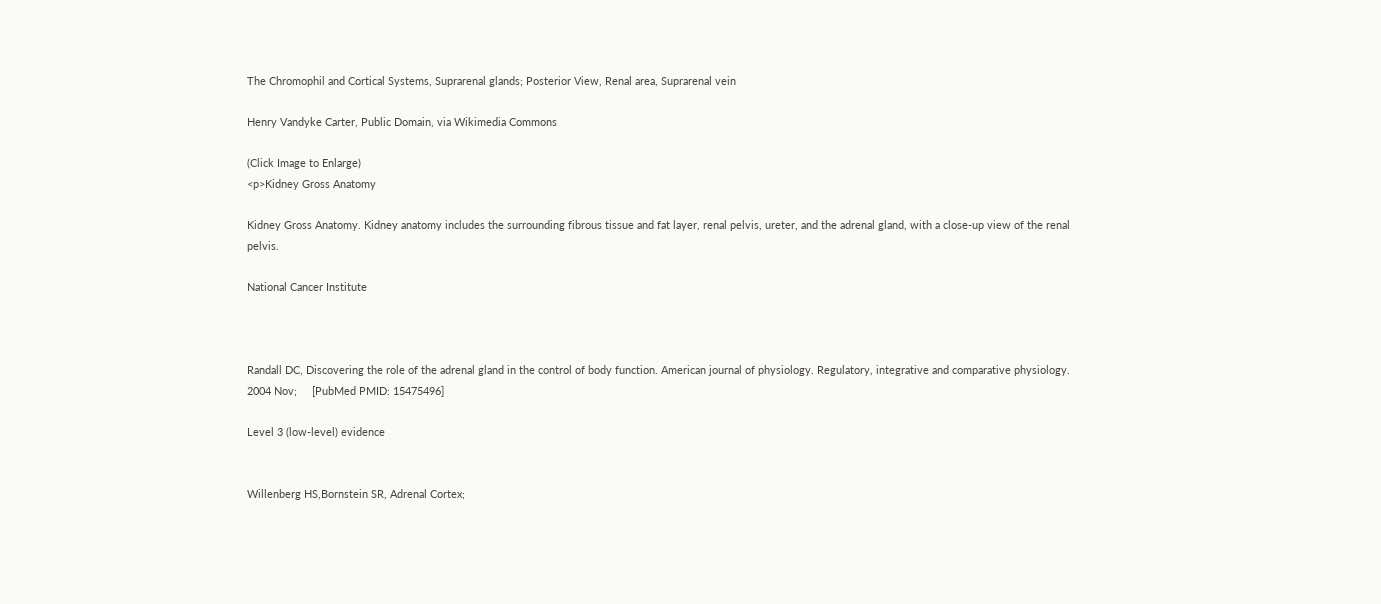The Chromophil and Cortical Systems, Suprarenal glands; Posterior View, Renal area, Suprarenal vein

Henry Vandyke Carter, Public Domain, via Wikimedia Commons

(Click Image to Enlarge)
<p>Kidney Gross Anatomy

Kidney Gross Anatomy. Kidney anatomy includes the surrounding fibrous tissue and fat layer, renal pelvis, ureter, and the adrenal gland, with a close-up view of the renal pelvis.

National Cancer Institute



Randall DC, Discovering the role of the adrenal gland in the control of body function. American journal of physiology. Regulatory, integrative and comparative physiology. 2004 Nov;     [PubMed PMID: 15475496]

Level 3 (low-level) evidence


Willenberg HS,Bornstein SR, Adrenal Cortex;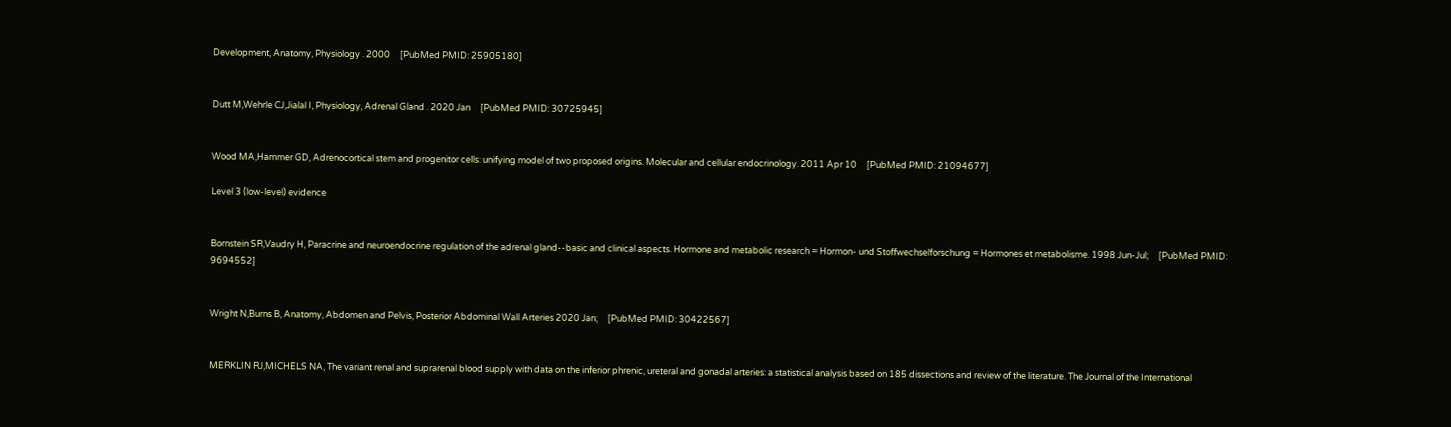Development, Anatomy, Physiology . 2000     [PubMed PMID: 25905180]


Dutt M,Wehrle CJ,Jialal I, Physiology, Adrenal Gland . 2020 Jan     [PubMed PMID: 30725945]


Wood MA,Hammer GD, Adrenocortical stem and progenitor cells: unifying model of two proposed origins. Molecular and cellular endocrinology. 2011 Apr 10     [PubMed PMID: 21094677]

Level 3 (low-level) evidence


Bornstein SR,Vaudry H, Paracrine and neuroendocrine regulation of the adrenal gland--basic and clinical aspects. Hormone and metabolic research = Hormon- und Stoffwechselforschung = Hormones et metabolisme. 1998 Jun-Jul;     [PubMed PMID: 9694552]


Wright N,Burns B, Anatomy, Abdomen and Pelvis, Posterior Abdominal Wall Arteries 2020 Jan;     [PubMed PMID: 30422567]


MERKLIN RJ,MICHELS NA, The variant renal and suprarenal blood supply with data on the inferior phrenic, ureteral and gonadal arteries: a statistical analysis based on 185 dissections and review of the literature. The Journal of the International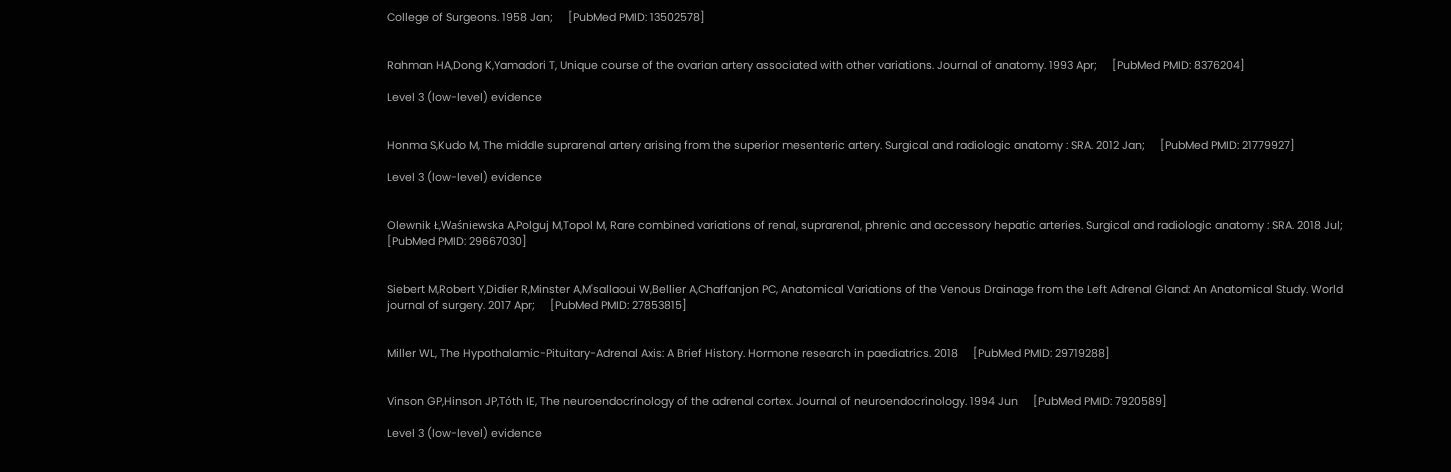College of Surgeons. 1958 Jan;     [PubMed PMID: 13502578]


Rahman HA,Dong K,Yamadori T, Unique course of the ovarian artery associated with other variations. Journal of anatomy. 1993 Apr;     [PubMed PMID: 8376204]

Level 3 (low-level) evidence


Honma S,Kudo M, The middle suprarenal artery arising from the superior mesenteric artery. Surgical and radiologic anatomy : SRA. 2012 Jan;     [PubMed PMID: 21779927]

Level 3 (low-level) evidence


Olewnik Ł,Waśniewska A,Polguj M,Topol M, Rare combined variations of renal, suprarenal, phrenic and accessory hepatic arteries. Surgical and radiologic anatomy : SRA. 2018 Jul;     [PubMed PMID: 29667030]


Siebert M,Robert Y,Didier R,Minster A,M'sallaoui W,Bellier A,Chaffanjon PC, Anatomical Variations of the Venous Drainage from the Left Adrenal Gland: An Anatomical Study. World journal of surgery. 2017 Apr;     [PubMed PMID: 27853815]


Miller WL, The Hypothalamic-Pituitary-Adrenal Axis: A Brief History. Hormone research in paediatrics. 2018     [PubMed PMID: 29719288]


Vinson GP,Hinson JP,Tóth IE, The neuroendocrinology of the adrenal cortex. Journal of neuroendocrinology. 1994 Jun     [PubMed PMID: 7920589]

Level 3 (low-level) evidence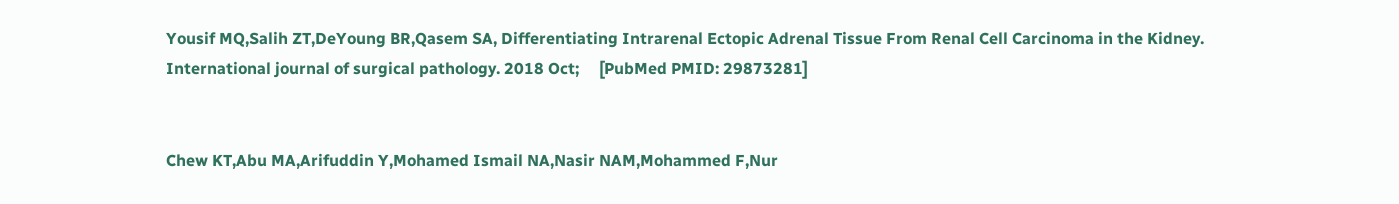Yousif MQ,Salih ZT,DeYoung BR,Qasem SA, Differentiating Intrarenal Ectopic Adrenal Tissue From Renal Cell Carcinoma in the Kidney. International journal of surgical pathology. 2018 Oct;     [PubMed PMID: 29873281]


Chew KT,Abu MA,Arifuddin Y,Mohamed Ismail NA,Nasir NAM,Mohammed F,Nur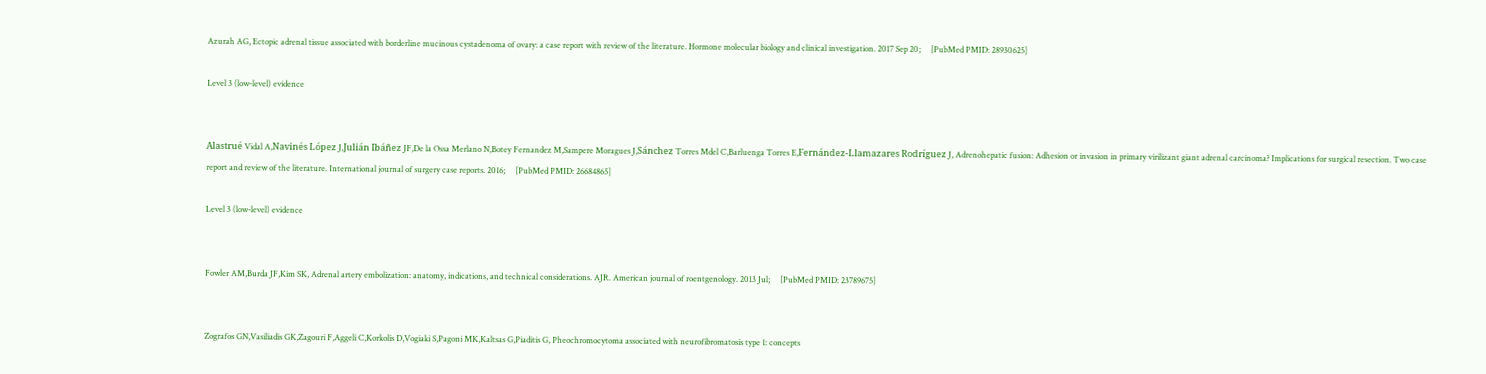Azurah AG, Ectopic adrenal tissue associated with borderline mucinous cystadenoma of ovary: a case report with review of the literature. Hormone molecular biology and clinical investigation. 2017 Sep 20;     [PubMed PMID: 28930625]

Level 3 (low-level) evidence


Alastrué Vidal A,Navinés López J,Julián Ibáñez JF,De la Ossa Merlano N,Botey Fernandez M,Sampere Moragues J,Sánchez Torres Mdel C,Barluenga Torres E,Fernández-Llamazares Rodríguez J, Adrenohepatic fusion: Adhesion or invasion in primary virilizant giant adrenal carcinoma? Implications for surgical resection. Two case report and review of the literature. International journal of surgery case reports. 2016;     [PubMed PMID: 26684865]

Level 3 (low-level) evidence


Fowler AM,Burda JF,Kim SK, Adrenal artery embolization: anatomy, indications, and technical considerations. AJR. American journal of roentgenology. 2013 Jul;     [PubMed PMID: 23789675]


Zografos GN,Vasiliadis GK,Zagouri F,Aggeli C,Korkolis D,Vogiaki S,Pagoni MK,Kaltsas G,Piaditis G, Pheochromocytoma associated with neurofibromatosis type 1: concepts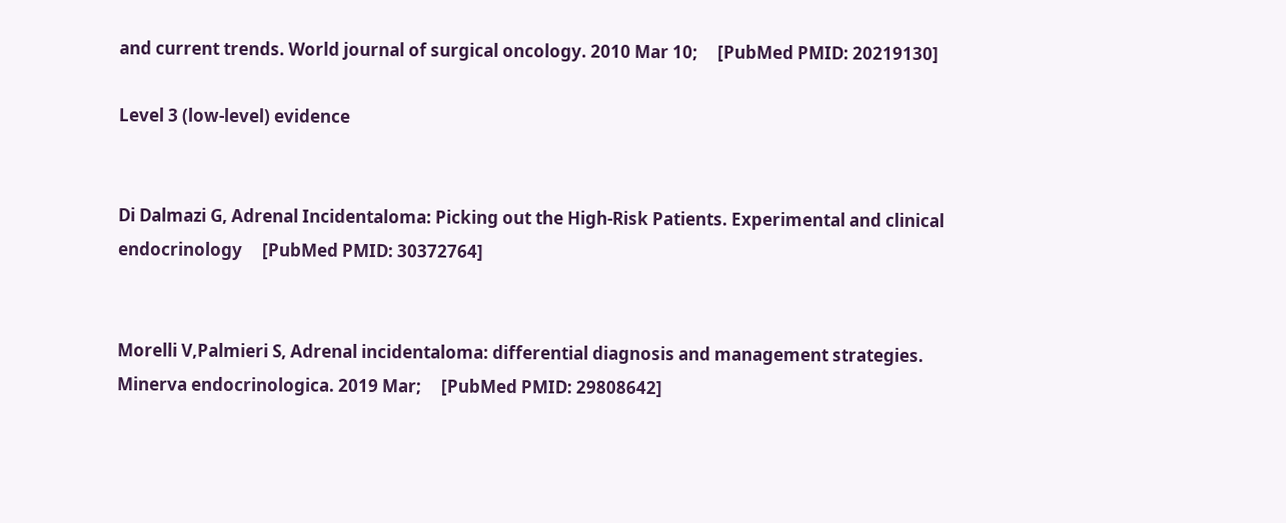and current trends. World journal of surgical oncology. 2010 Mar 10;     [PubMed PMID: 20219130]

Level 3 (low-level) evidence


Di Dalmazi G, Adrenal Incidentaloma: Picking out the High-Risk Patients. Experimental and clinical endocrinology     [PubMed PMID: 30372764]


Morelli V,Palmieri S, Adrenal incidentaloma: differential diagnosis and management strategies. Minerva endocrinologica. 2019 Mar;     [PubMed PMID: 29808642]